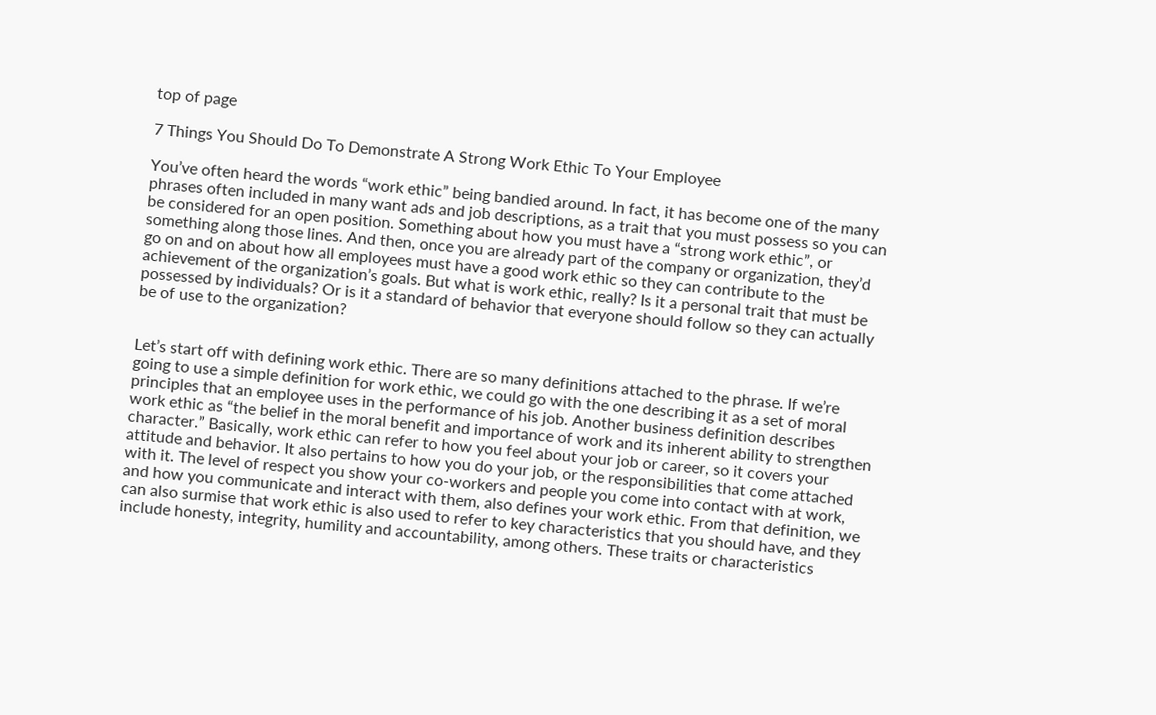top of page

7 Things You Should Do To Demonstrate A Strong Work Ethic To Your Employee

You’ve often heard the words “work ethic” being bandied around. In fact, it has become one of the many phrases often included in many want ads and job descriptions, as a trait that you must possess so you can be considered for an open position. Something about how you must have a “strong work ethic”, or something along those lines. And then, once you are already part of the company or organization, they’d go on and on about how all employees must have a good work ethic so they can contribute to the achievement of the organization’s goals. But what is work ethic, really? Is it a personal trait that must be possessed by individuals? Or is it a standard of behavior that everyone should follow so they can actually be of use to the organization?


Let’s start off with defining work ethic. There are so many definitions attached to the phrase. If we’re going to use a simple definition for work ethic, we could go with the one describing it as a set of moral principles that an employee uses in the performance of his job. Another business definition describes work ethic as “the belief in the moral benefit and importance of work and its inherent ability to strengthen character.” Basically, work ethic can refer to how you feel about your job or career, so it covers your attitude and behavior. It also pertains to how you do your job, or the responsibilities that come attached with it. The level of respect you show your co-workers and people you come into contact with at work, and how you communicate and interact with them, also defines your work ethic. From that definition, we can also surmise that work ethic is also used to refer to key characteristics that you should have, and they include honesty, integrity, humility and accountability, among others. These traits or characteristics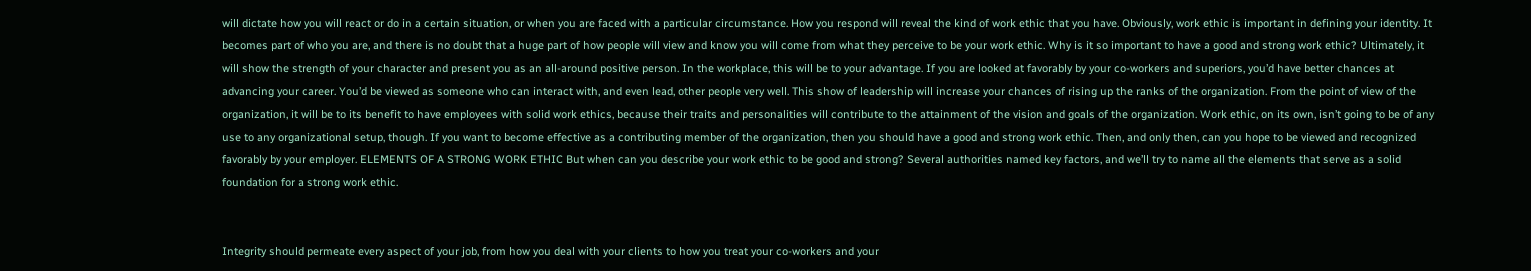will dictate how you will react or do in a certain situation, or when you are faced with a particular circumstance. How you respond will reveal the kind of work ethic that you have. Obviously, work ethic is important in defining your identity. It becomes part of who you are, and there is no doubt that a huge part of how people will view and know you will come from what they perceive to be your work ethic. Why is it so important to have a good and strong work ethic? Ultimately, it will show the strength of your character and present you as an all-around positive person. In the workplace, this will be to your advantage. If you are looked at favorably by your co-workers and superiors, you’d have better chances at advancing your career. You’d be viewed as someone who can interact with, and even lead, other people very well. This show of leadership will increase your chances of rising up the ranks of the organization. From the point of view of the organization, it will be to its benefit to have employees with solid work ethics, because their traits and personalities will contribute to the attainment of the vision and goals of the organization. Work ethic, on its own, isn’t going to be of any use to any organizational setup, though. If you want to become effective as a contributing member of the organization, then you should have a good and strong work ethic. Then, and only then, can you hope to be viewed and recognized favorably by your employer. ELEMENTS OF A STRONG WORK ETHIC But when can you describe your work ethic to be good and strong? Several authorities named key factors, and we’ll try to name all the elements that serve as a solid foundation for a strong work ethic.


Integrity should permeate every aspect of your job, from how you deal with your clients to how you treat your co-workers and your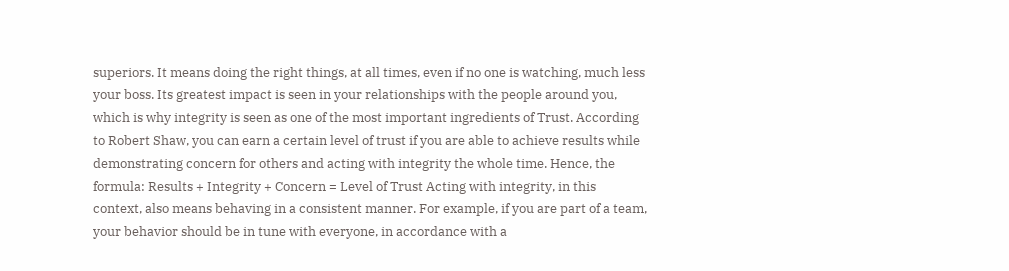superiors. It means doing the right things, at all times, even if no one is watching, much less your boss. Its greatest impact is seen in your relationships with the people around you, which is why integrity is seen as one of the most important ingredients of Trust. According to Robert Shaw, you can earn a certain level of trust if you are able to achieve results while demonstrating concern for others and acting with integrity the whole time. Hence, the formula: Results + Integrity + Concern = Level of Trust Acting with integrity, in this context, also means behaving in a consistent manner. For example, if you are part of a team, your behavior should be in tune with everyone, in accordance with a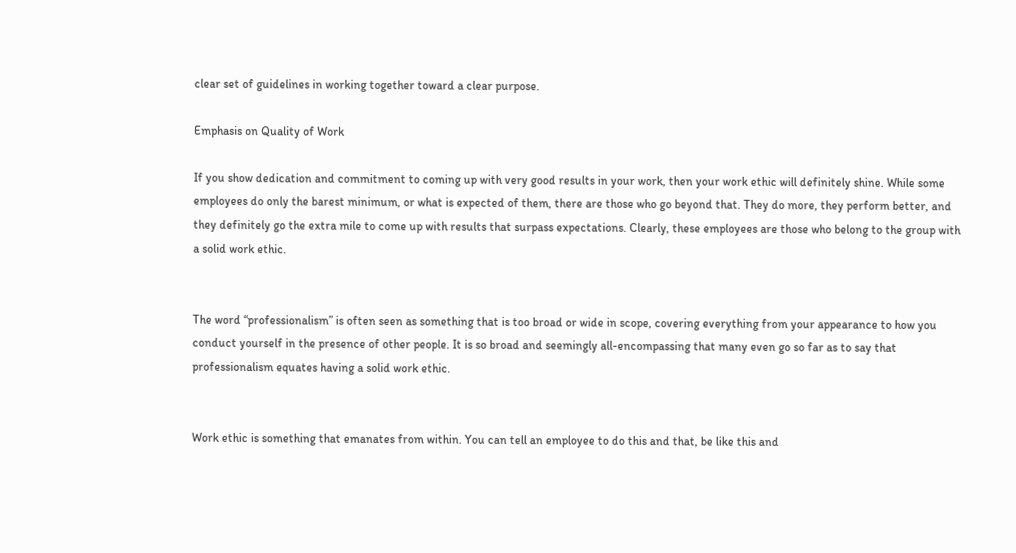clear set of guidelines in working together toward a clear purpose.

Emphasis on Quality of Work

If you show dedication and commitment to coming up with very good results in your work, then your work ethic will definitely shine. While some employees do only the barest minimum, or what is expected of them, there are those who go beyond that. They do more, they perform better, and they definitely go the extra mile to come up with results that surpass expectations. Clearly, these employees are those who belong to the group with a solid work ethic.


The word “professionalism” is often seen as something that is too broad or wide in scope, covering everything from your appearance to how you conduct yourself in the presence of other people. It is so broad and seemingly all-encompassing that many even go so far as to say that professionalism equates having a solid work ethic.


Work ethic is something that emanates from within. You can tell an employee to do this and that, be like this and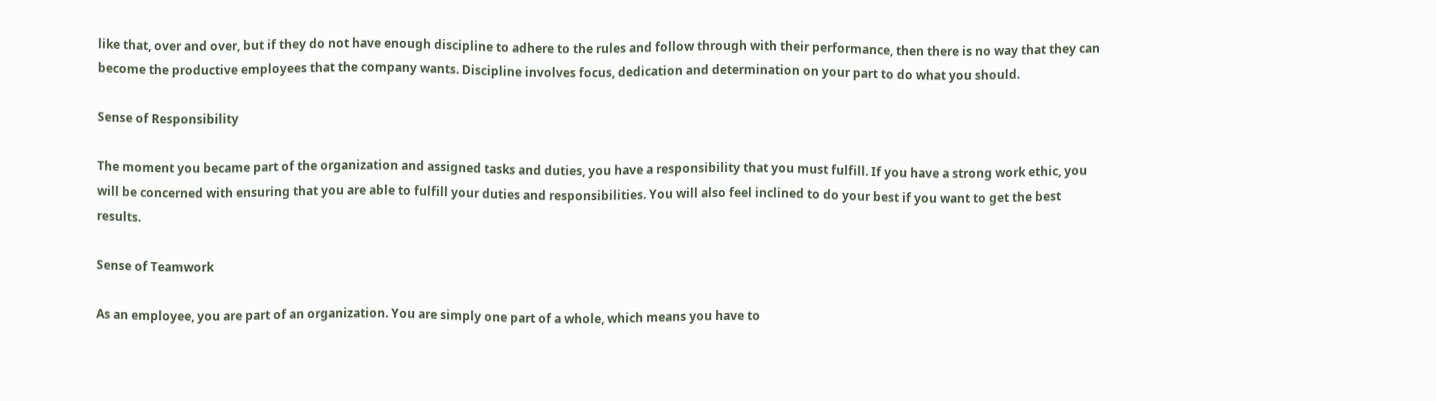like that, over and over, but if they do not have enough discipline to adhere to the rules and follow through with their performance, then there is no way that they can become the productive employees that the company wants. Discipline involves focus, dedication and determination on your part to do what you should.

Sense of Responsibility

The moment you became part of the organization and assigned tasks and duties, you have a responsibility that you must fulfill. If you have a strong work ethic, you will be concerned with ensuring that you are able to fulfill your duties and responsibilities. You will also feel inclined to do your best if you want to get the best results.

Sense of Teamwork

As an employee, you are part of an organization. You are simply one part of a whole, which means you have to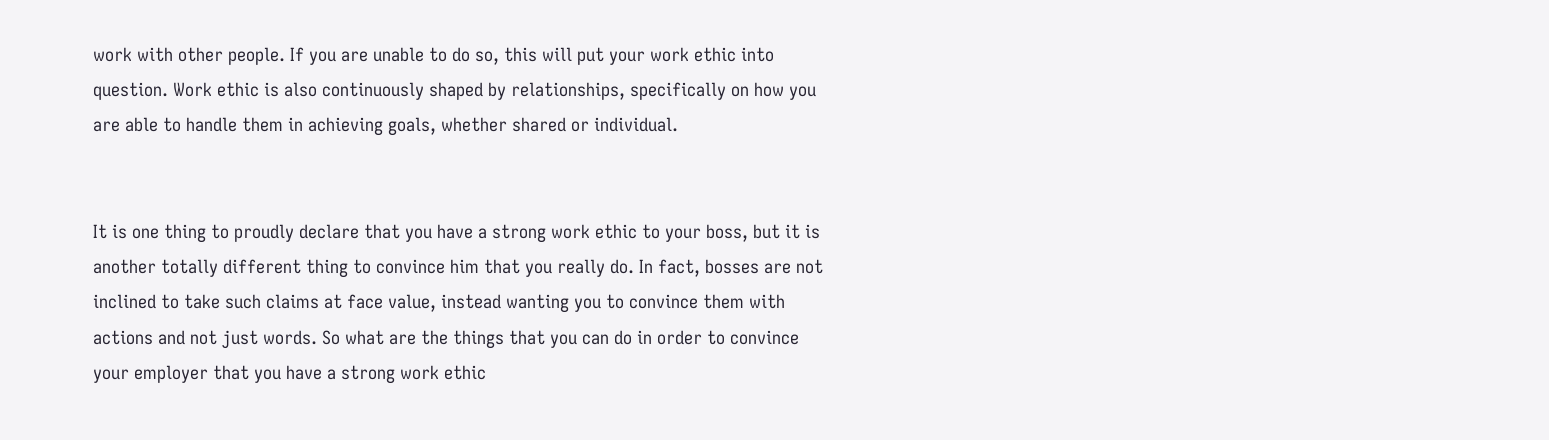work with other people. If you are unable to do so, this will put your work ethic into question. Work ethic is also continuously shaped by relationships, specifically on how you are able to handle them in achieving goals, whether shared or individual.


It is one thing to proudly declare that you have a strong work ethic to your boss, but it is another totally different thing to convince him that you really do. In fact, bosses are not inclined to take such claims at face value, instead wanting you to convince them with actions and not just words. So what are the things that you can do in order to convince your employer that you have a strong work ethic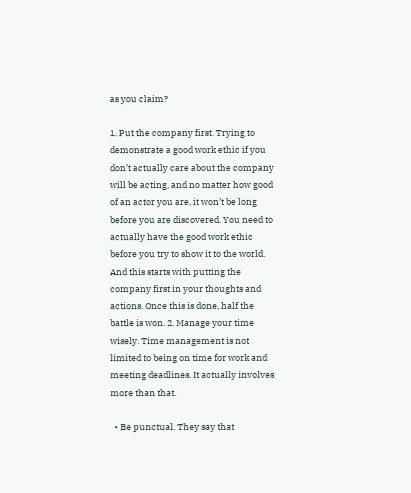as you claim?

1. Put the company first. Trying to demonstrate a good work ethic if you don’t actually care about the company will be acting, and no matter how good of an actor you are, it won’t be long before you are discovered. You need to actually have the good work ethic before you try to show it to the world. And this starts with putting the company first in your thoughts and actions. Once this is done, half the battle is won. 2. Manage your time wisely. Time management is not limited to being on time for work and meeting deadlines. It actually involves more than that.

  • Be punctual. They say that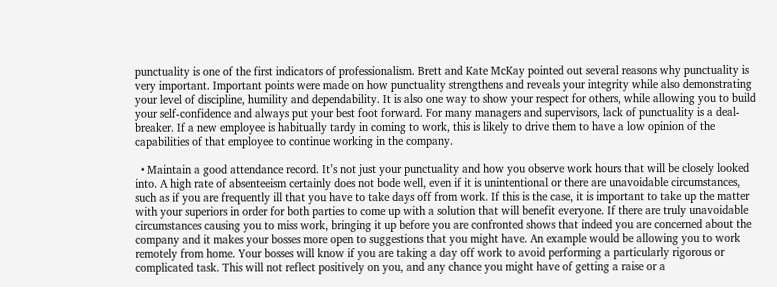punctuality is one of the first indicators of professionalism. Brett and Kate McKay pointed out several reasons why punctuality is very important. Important points were made on how punctuality strengthens and reveals your integrity while also demonstrating your level of discipline, humility and dependability. It is also one way to show your respect for others, while allowing you to build your self-confidence and always put your best foot forward. For many managers and supervisors, lack of punctuality is a deal-breaker. If a new employee is habitually tardy in coming to work, this is likely to drive them to have a low opinion of the capabilities of that employee to continue working in the company.

  • Maintain a good attendance record. It’s not just your punctuality and how you observe work hours that will be closely looked into. A high rate of absenteeism certainly does not bode well, even if it is unintentional or there are unavoidable circumstances, such as if you are frequently ill that you have to take days off from work. If this is the case, it is important to take up the matter with your superiors in order for both parties to come up with a solution that will benefit everyone. If there are truly unavoidable circumstances causing you to miss work, bringing it up before you are confronted shows that indeed you are concerned about the company and it makes your bosses more open to suggestions that you might have. An example would be allowing you to work remotely from home. Your bosses will know if you are taking a day off work to avoid performing a particularly rigorous or complicated task. This will not reflect positively on you, and any chance you might have of getting a raise or a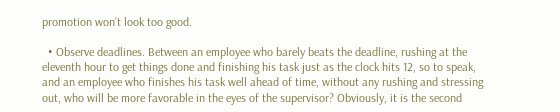promotion won’t look too good.

  • Observe deadlines. Between an employee who barely beats the deadline, rushing at the eleventh hour to get things done and finishing his task just as the clock hits 12, so to speak, and an employee who finishes his task well ahead of time, without any rushing and stressing out, who will be more favorable in the eyes of the supervisor? Obviously, it is the second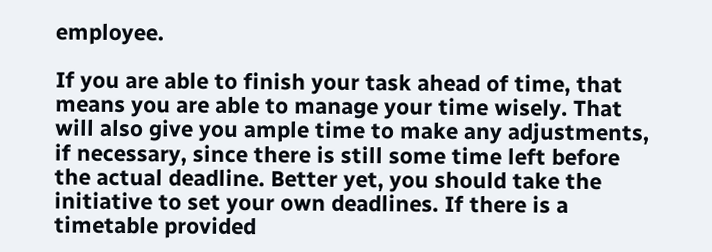employee.

If you are able to finish your task ahead of time, that means you are able to manage your time wisely. That will also give you ample time to make any adjustments, if necessary, since there is still some time left before the actual deadline. Better yet, you should take the initiative to set your own deadlines. If there is a timetable provided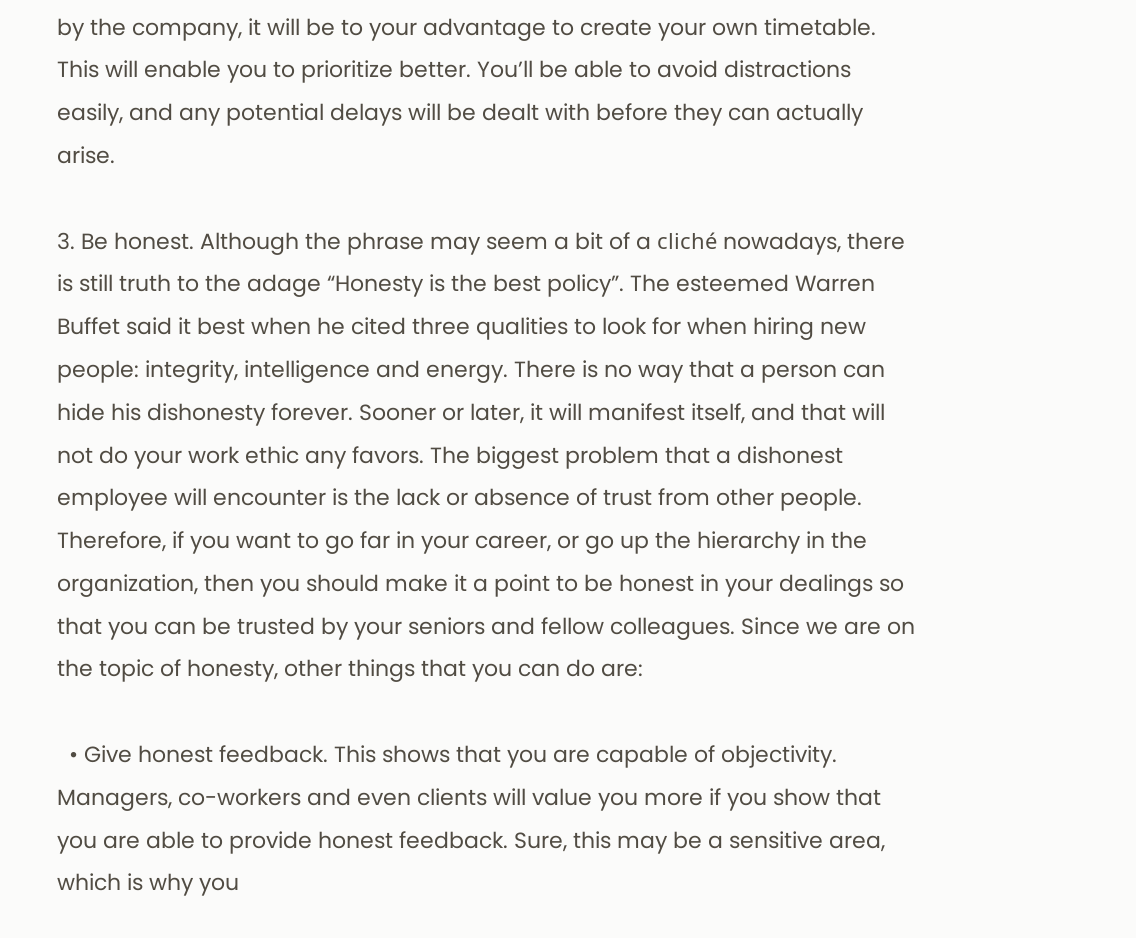by the company, it will be to your advantage to create your own timetable. This will enable you to prioritize better. You’ll be able to avoid distractions easily, and any potential delays will be dealt with before they can actually arise.

3. Be honest. Although the phrase may seem a bit of a cliché nowadays, there is still truth to the adage “Honesty is the best policy”. The esteemed Warren Buffet said it best when he cited three qualities to look for when hiring new people: integrity, intelligence and energy. There is no way that a person can hide his dishonesty forever. Sooner or later, it will manifest itself, and that will not do your work ethic any favors. The biggest problem that a dishonest employee will encounter is the lack or absence of trust from other people. Therefore, if you want to go far in your career, or go up the hierarchy in the organization, then you should make it a point to be honest in your dealings so that you can be trusted by your seniors and fellow colleagues. Since we are on the topic of honesty, other things that you can do are:

  • Give honest feedback. This shows that you are capable of objectivity. Managers, co-workers and even clients will value you more if you show that you are able to provide honest feedback. Sure, this may be a sensitive area, which is why you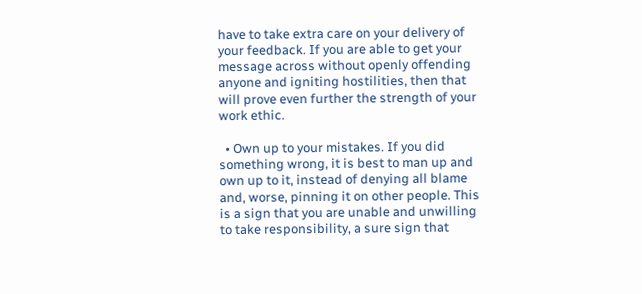have to take extra care on your delivery of your feedback. If you are able to get your message across without openly offending anyone and igniting hostilities, then that will prove even further the strength of your work ethic.

  • Own up to your mistakes. If you did something wrong, it is best to man up and own up to it, instead of denying all blame and, worse, pinning it on other people. This is a sign that you are unable and unwilling to take responsibility, a sure sign that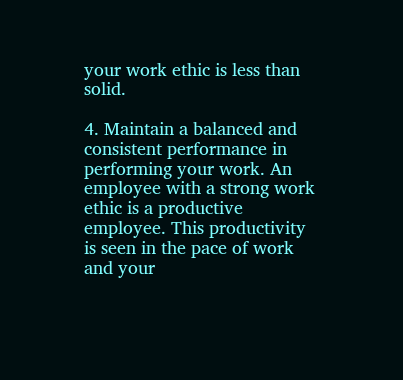your work ethic is less than solid.

4. Maintain a balanced and consistent performance in performing your work. An employee with a strong work ethic is a productive employee. This productivity is seen in the pace of work and your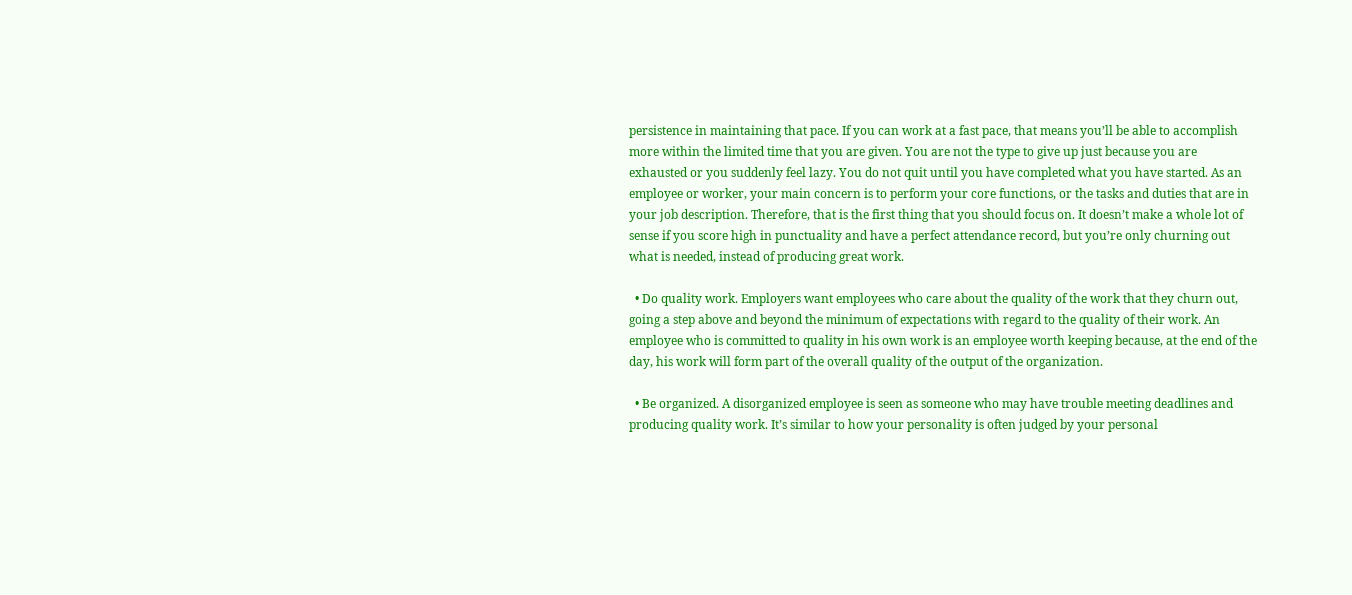persistence in maintaining that pace. If you can work at a fast pace, that means you’ll be able to accomplish more within the limited time that you are given. You are not the type to give up just because you are exhausted or you suddenly feel lazy. You do not quit until you have completed what you have started. As an employee or worker, your main concern is to perform your core functions, or the tasks and duties that are in your job description. Therefore, that is the first thing that you should focus on. It doesn’t make a whole lot of sense if you score high in punctuality and have a perfect attendance record, but you’re only churning out what is needed, instead of producing great work.

  • Do quality work. Employers want employees who care about the quality of the work that they churn out, going a step above and beyond the minimum of expectations with regard to the quality of their work. An employee who is committed to quality in his own work is an employee worth keeping because, at the end of the day, his work will form part of the overall quality of the output of the organization.

  • Be organized. A disorganized employee is seen as someone who may have trouble meeting deadlines and producing quality work. It’s similar to how your personality is often judged by your personal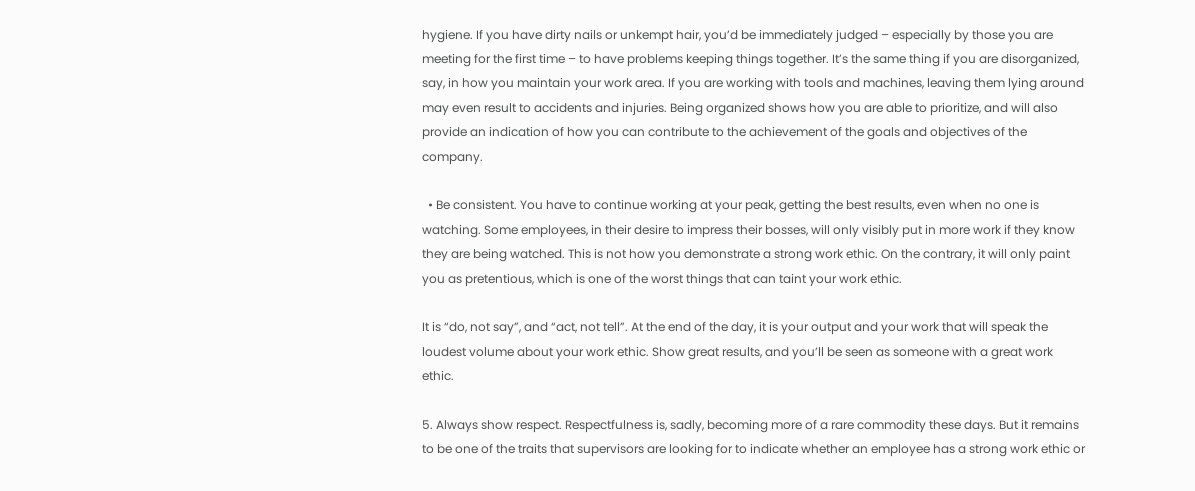hygiene. If you have dirty nails or unkempt hair, you’d be immediately judged – especially by those you are meeting for the first time – to have problems keeping things together. It’s the same thing if you are disorganized, say, in how you maintain your work area. If you are working with tools and machines, leaving them lying around may even result to accidents and injuries. Being organized shows how you are able to prioritize, and will also provide an indication of how you can contribute to the achievement of the goals and objectives of the company.

  • Be consistent. You have to continue working at your peak, getting the best results, even when no one is watching. Some employees, in their desire to impress their bosses, will only visibly put in more work if they know they are being watched. This is not how you demonstrate a strong work ethic. On the contrary, it will only paint you as pretentious, which is one of the worst things that can taint your work ethic.

It is “do, not say”, and “act, not tell”. At the end of the day, it is your output and your work that will speak the loudest volume about your work ethic. Show great results, and you’ll be seen as someone with a great work ethic.

5. Always show respect. Respectfulness is, sadly, becoming more of a rare commodity these days. But it remains to be one of the traits that supervisors are looking for to indicate whether an employee has a strong work ethic or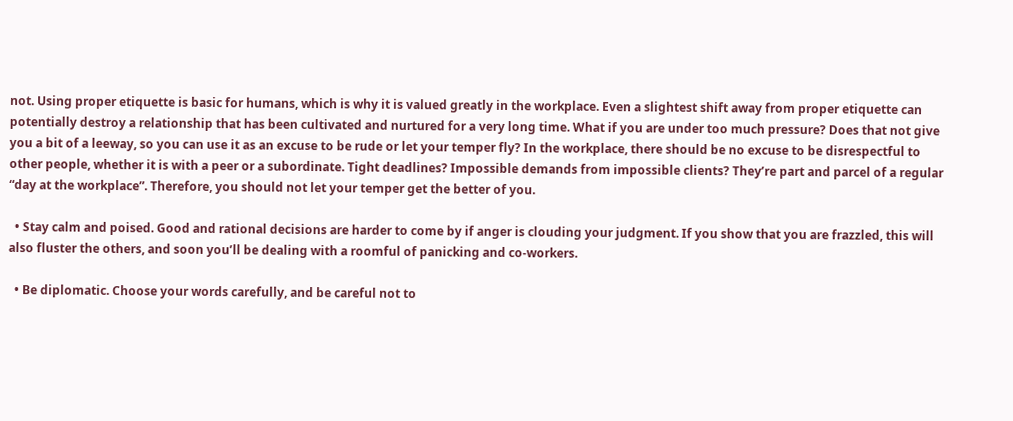not. Using proper etiquette is basic for humans, which is why it is valued greatly in the workplace. Even a slightest shift away from proper etiquette can potentially destroy a relationship that has been cultivated and nurtured for a very long time. What if you are under too much pressure? Does that not give you a bit of a leeway, so you can use it as an excuse to be rude or let your temper fly? In the workplace, there should be no excuse to be disrespectful to other people, whether it is with a peer or a subordinate. Tight deadlines? Impossible demands from impossible clients? They’re part and parcel of a regular “day at the workplace”. Therefore, you should not let your temper get the better of you.

  • Stay calm and poised. Good and rational decisions are harder to come by if anger is clouding your judgment. If you show that you are frazzled, this will also fluster the others, and soon you’ll be dealing with a roomful of panicking and co-workers.

  • Be diplomatic. Choose your words carefully, and be careful not to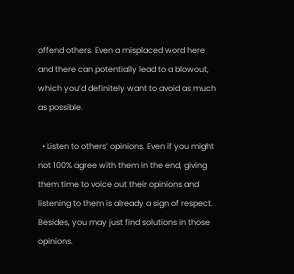offend others. Even a misplaced word here and there can potentially lead to a blowout, which you’d definitely want to avoid as much as possible.

  • Listen to others’ opinions. Even if you might not 100% agree with them in the end, giving them time to voice out their opinions and listening to them is already a sign of respect. Besides, you may just find solutions in those opinions.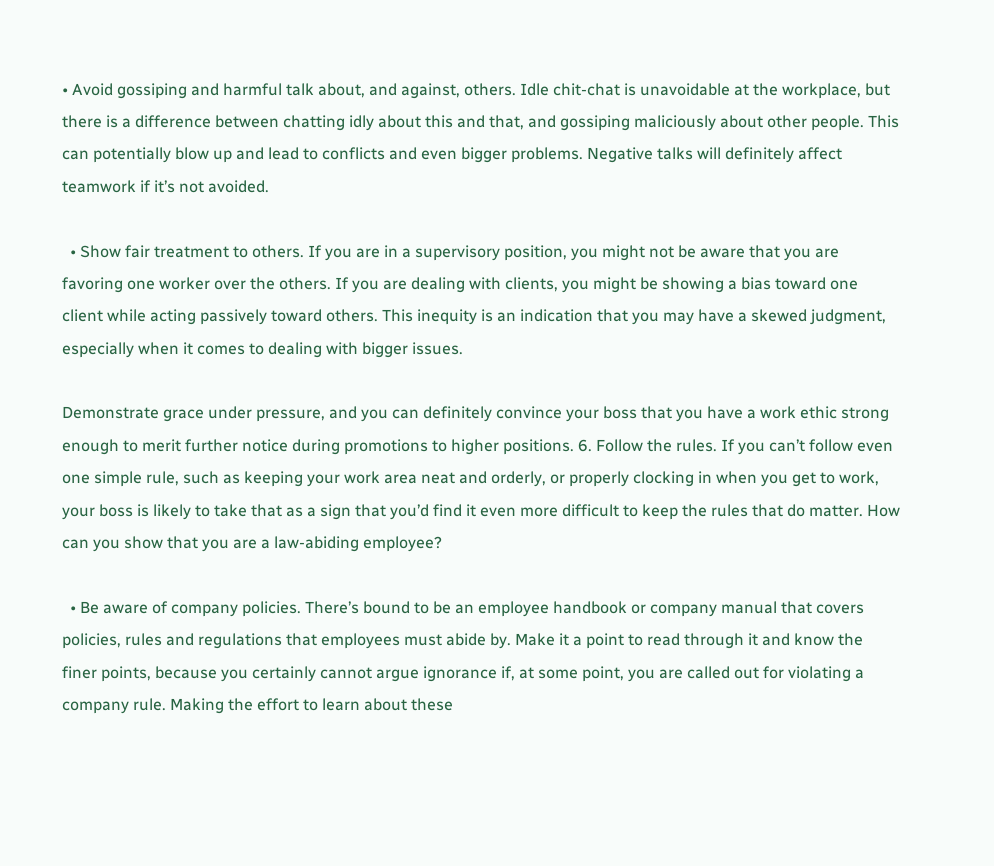• Avoid gossiping and harmful talk about, and against, others. Idle chit-chat is unavoidable at the workplace, but there is a difference between chatting idly about this and that, and gossiping maliciously about other people. This can potentially blow up and lead to conflicts and even bigger problems. Negative talks will definitely affect teamwork if it’s not avoided.

  • Show fair treatment to others. If you are in a supervisory position, you might not be aware that you are favoring one worker over the others. If you are dealing with clients, you might be showing a bias toward one client while acting passively toward others. This inequity is an indication that you may have a skewed judgment, especially when it comes to dealing with bigger issues.

Demonstrate grace under pressure, and you can definitely convince your boss that you have a work ethic strong enough to merit further notice during promotions to higher positions. 6. Follow the rules. If you can’t follow even one simple rule, such as keeping your work area neat and orderly, or properly clocking in when you get to work, your boss is likely to take that as a sign that you’d find it even more difficult to keep the rules that do matter. How can you show that you are a law-abiding employee?

  • Be aware of company policies. There’s bound to be an employee handbook or company manual that covers policies, rules and regulations that employees must abide by. Make it a point to read through it and know the finer points, because you certainly cannot argue ignorance if, at some point, you are called out for violating a company rule. Making the effort to learn about these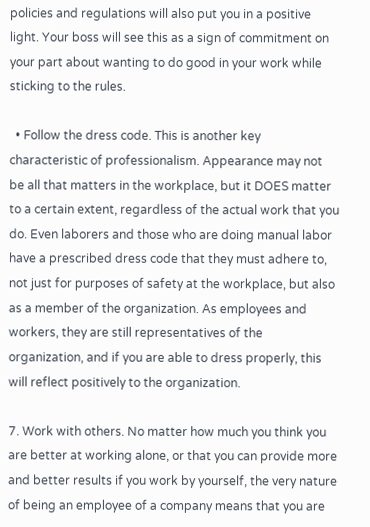policies and regulations will also put you in a positive light. Your boss will see this as a sign of commitment on your part about wanting to do good in your work while sticking to the rules.

  • Follow the dress code. This is another key characteristic of professionalism. Appearance may not be all that matters in the workplace, but it DOES matter to a certain extent, regardless of the actual work that you do. Even laborers and those who are doing manual labor have a prescribed dress code that they must adhere to, not just for purposes of safety at the workplace, but also as a member of the organization. As employees and workers, they are still representatives of the organization, and if you are able to dress properly, this will reflect positively to the organization.

7. Work with others. No matter how much you think you are better at working alone, or that you can provide more and better results if you work by yourself, the very nature of being an employee of a company means that you are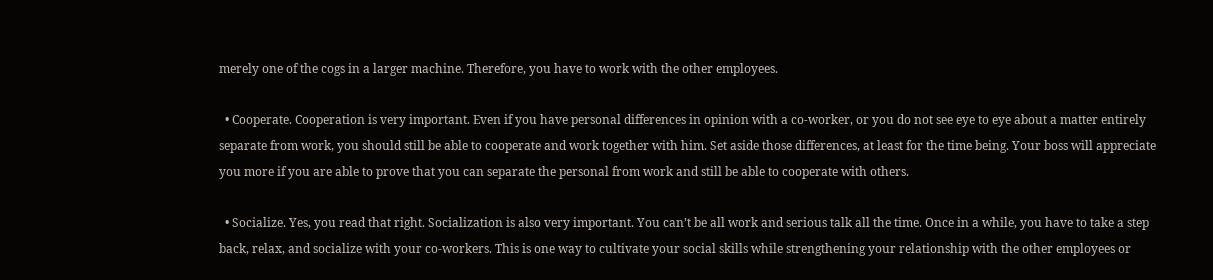merely one of the cogs in a larger machine. Therefore, you have to work with the other employees.

  • Cooperate. Cooperation is very important. Even if you have personal differences in opinion with a co-worker, or you do not see eye to eye about a matter entirely separate from work, you should still be able to cooperate and work together with him. Set aside those differences, at least for the time being. Your boss will appreciate you more if you are able to prove that you can separate the personal from work and still be able to cooperate with others.

  • Socialize. Yes, you read that right. Socialization is also very important. You can’t be all work and serious talk all the time. Once in a while, you have to take a step back, relax, and socialize with your co-workers. This is one way to cultivate your social skills while strengthening your relationship with the other employees or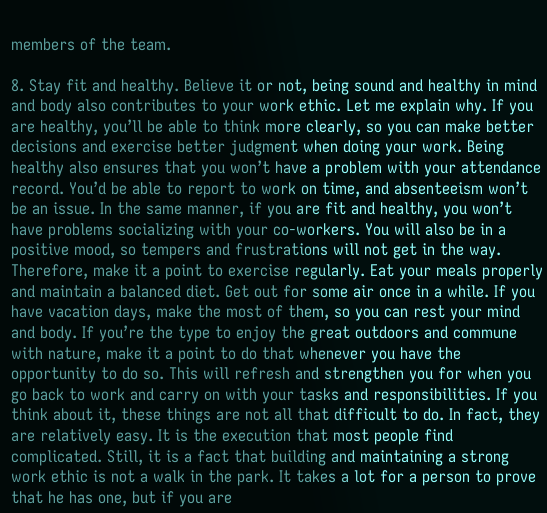members of the team.

8. Stay fit and healthy. Believe it or not, being sound and healthy in mind and body also contributes to your work ethic. Let me explain why. If you are healthy, you’ll be able to think more clearly, so you can make better decisions and exercise better judgment when doing your work. Being healthy also ensures that you won’t have a problem with your attendance record. You’d be able to report to work on time, and absenteeism won’t be an issue. In the same manner, if you are fit and healthy, you won’t have problems socializing with your co-workers. You will also be in a positive mood, so tempers and frustrations will not get in the way. Therefore, make it a point to exercise regularly. Eat your meals properly and maintain a balanced diet. Get out for some air once in a while. If you have vacation days, make the most of them, so you can rest your mind and body. If you’re the type to enjoy the great outdoors and commune with nature, make it a point to do that whenever you have the opportunity to do so. This will refresh and strengthen you for when you go back to work and carry on with your tasks and responsibilities. If you think about it, these things are not all that difficult to do. In fact, they are relatively easy. It is the execution that most people find complicated. Still, it is a fact that building and maintaining a strong work ethic is not a walk in the park. It takes a lot for a person to prove that he has one, but if you are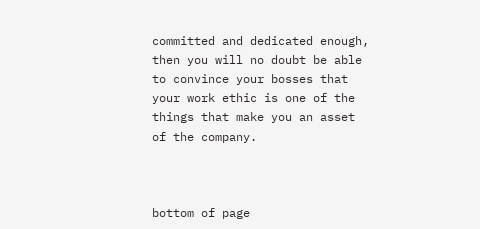committed and dedicated enough, then you will no doubt be able to convince your bosses that your work ethic is one of the things that make you an asset of the company.



bottom of page